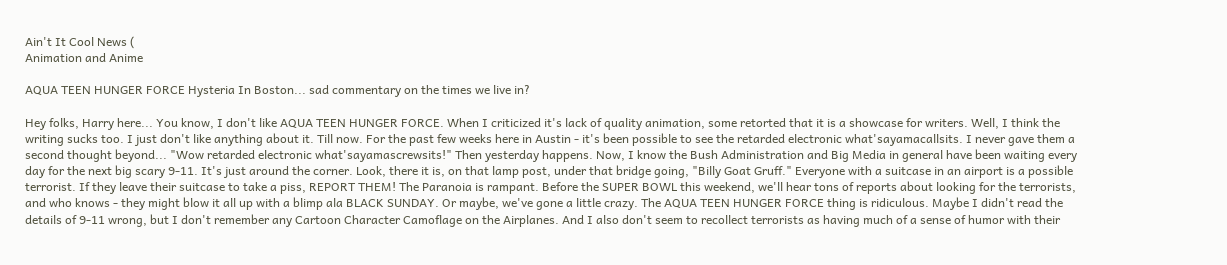Ain't It Cool News (
Animation and Anime

AQUA TEEN HUNGER FORCE Hysteria In Boston... sad commentary on the times we live in?

Hey folks, Harry here... You know, I don't like AQUA TEEN HUNGER FORCE. When I criticized it's lack of quality animation, some retorted that it is a showcase for writers. Well, I think the writing sucks too. I just don't like anything about it. Till now. For the past few weeks here in Austin - it's been possible to see the retarded electronic what'sayamacallsits. I never gave them a second thought beyond... "Wow retarded electronic what'sayamascrewsits!" Then yesterday happens. Now, I know the Bush Administration and Big Media in general have been waiting every day for the next big scary 9-11. It's just around the corner. Look, there it is, on that lamp post, under that bridge going, "Billy Goat Gruff." Everyone with a suitcase in an airport is a possible terrorist. If they leave their suitcase to take a piss, REPORT THEM! The Paranoia is rampant. Before the SUPER BOWL this weekend, we'll hear tons of reports about looking for the terrorists, and who knows - they might blow it all up with a blimp ala BLACK SUNDAY. Or maybe, we've gone a little crazy. The AQUA TEEN HUNGER FORCE thing is ridiculous. Maybe I didn't read the details of 9-11 wrong, but I don't remember any Cartoon Character Camoflage on the Airplanes. And I also don't seem to recollect terrorists as having much of a sense of humor with their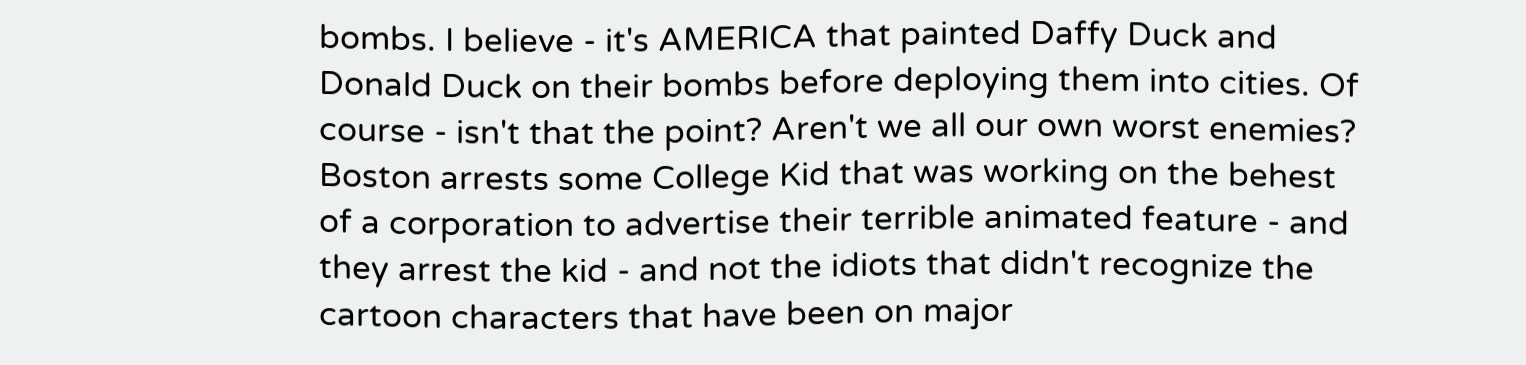bombs. I believe - it's AMERICA that painted Daffy Duck and Donald Duck on their bombs before deploying them into cities. Of course - isn't that the point? Aren't we all our own worst enemies? Boston arrests some College Kid that was working on the behest of a corporation to advertise their terrible animated feature - and they arrest the kid - and not the idiots that didn't recognize the cartoon characters that have been on major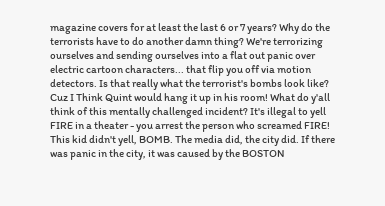magazine covers for at least the last 6 or 7 years? Why do the terrorists have to do another damn thing? We're terrorizing ourselves and sending ourselves into a flat out panic over electric cartoon characters... that flip you off via motion detectors. Is that really what the terrorist's bombs look like? Cuz I Think Quint would hang it up in his room! What do y'all think of this mentally challenged incident? It's illegal to yell FIRE in a theater - you arrest the person who screamed FIRE! This kid didn't yell, BOMB. The media did, the city did. If there was panic in the city, it was caused by the BOSTON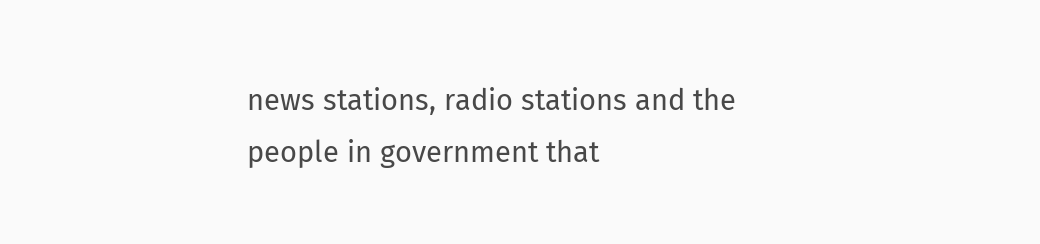news stations, radio stations and the people in government that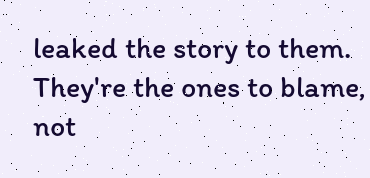leaked the story to them. They're the ones to blame, not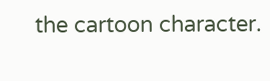the cartoon character.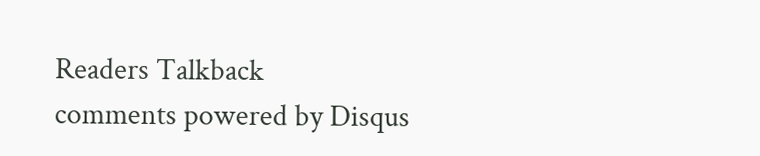Readers Talkback
comments powered by Disqus